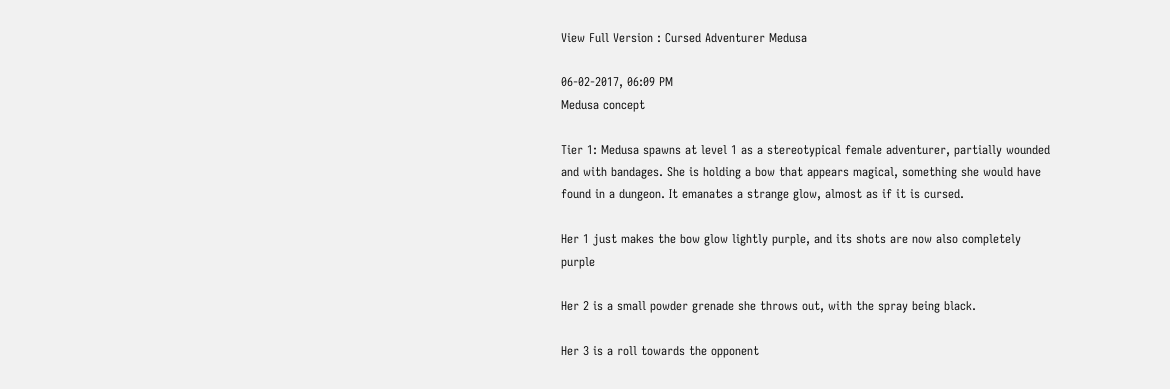View Full Version : Cursed Adventurer Medusa

06-02-2017, 06:09 PM
Medusa concept

Tier 1: Medusa spawns at level 1 as a stereotypical female adventurer, partially wounded and with bandages. She is holding a bow that appears magical, something she would have found in a dungeon. It emanates a strange glow, almost as if it is cursed.

Her 1 just makes the bow glow lightly purple, and its shots are now also completely purple

Her 2 is a small powder grenade she throws out, with the spray being black.

Her 3 is a roll towards the opponent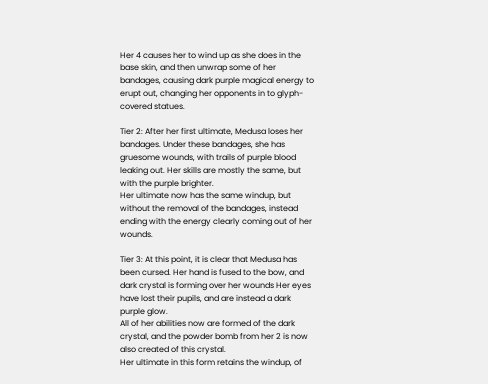Her 4 causes her to wind up as she does in the base skin, and then unwrap some of her bandages, causing dark purple magical energy to erupt out, changing her opponents in to glyph-covered statues.

Tier 2: After her first ultimate, Medusa loses her bandages. Under these bandages, she has gruesome wounds, with trails of purple blood leaking out. Her skills are mostly the same, but with the purple brighter.
Her ultimate now has the same windup, but without the removal of the bandages, instead ending with the energy clearly coming out of her wounds.

Tier 3: At this point, it is clear that Medusa has been cursed. Her hand is fused to the bow, and dark crystal is forming over her wounds Her eyes have lost their pupils, and are instead a dark purple glow.
All of her abilities now are formed of the dark crystal, and the powder bomb from her 2 is now also created of this crystal.
Her ultimate in this form retains the windup, of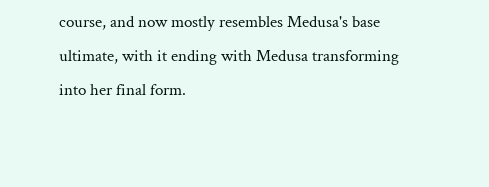course, and now mostly resembles Medusa's base ultimate, with it ending with Medusa transforming into her final form.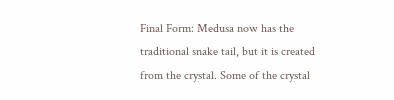Final Form: Medusa now has the traditional snake tail, but it is created from the crystal. Some of the crystal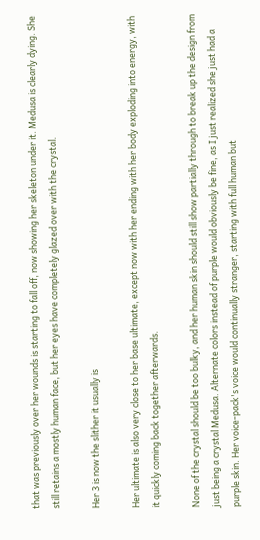that was previously over her wounds is starting to fall off, now showing her skeleton under it. Medusa is clearly dying. She still retains a mostly human face, but her eyes have completely glazed over with the crystal.

Her 3 is now the slither it usually is

Her ultimate is also very close to her base ultimate, except now with her ending with her body exploding into energy, with it quickly coming back together afterwards.

None of the crystal should be too bulky, and her human skin should still show partially through to break up the design from just being a crystal Medusa. Alternate colors instead of purple would obviously be fine, as I just realized she just had a purple skin. Her voice-pack's voice would continually stranger, starting with full human but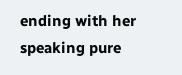ending with her speaking pure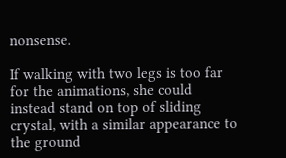nonsense.

If walking with two legs is too far for the animations, she could instead stand on top of sliding crystal, with a similar appearance to the ground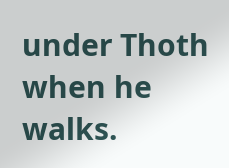under Thoth when he walks.